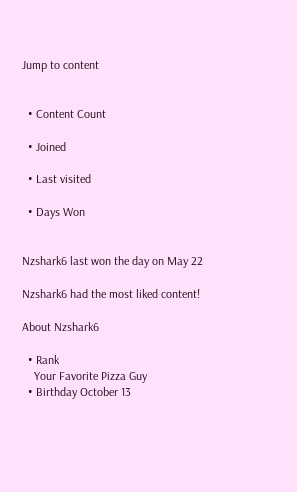Jump to content


  • Content Count

  • Joined

  • Last visited

  • Days Won


Nzshark6 last won the day on May 22

Nzshark6 had the most liked content!

About Nzshark6

  • Rank
    Your Favorite Pizza Guy
  • Birthday October 13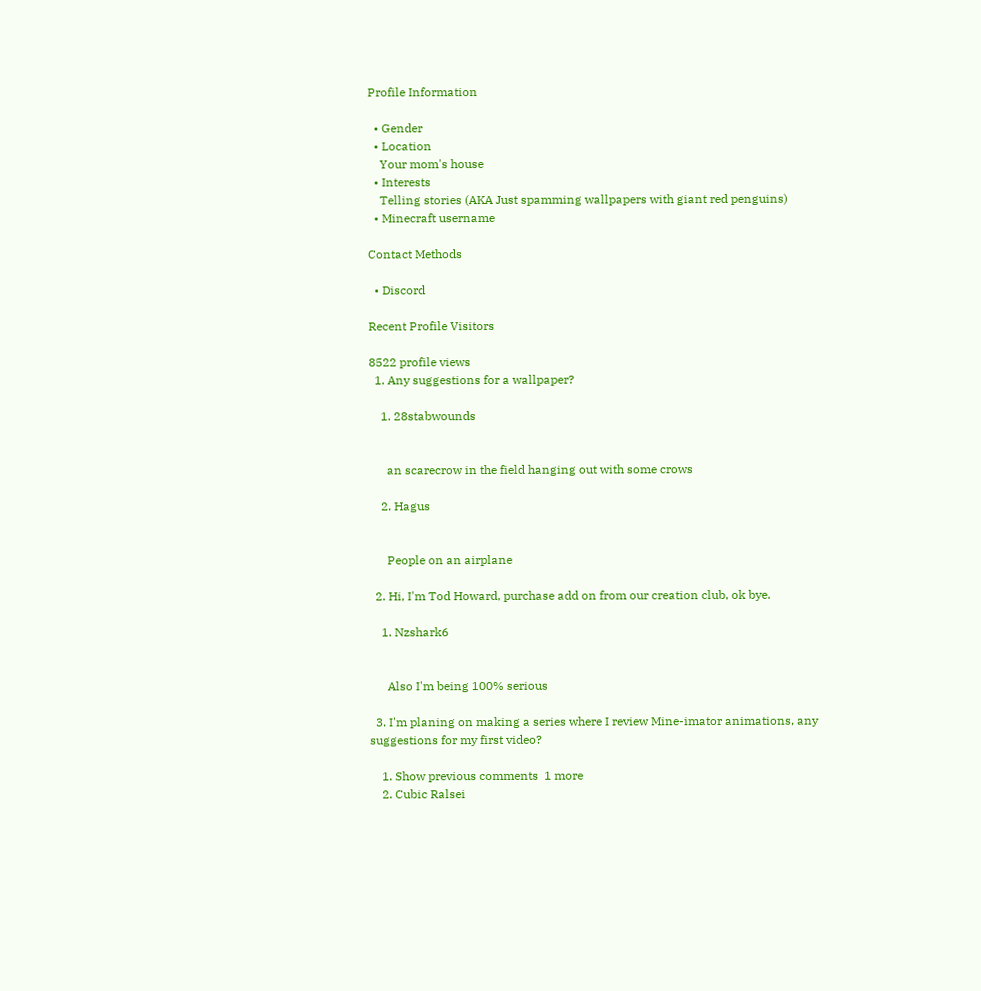Profile Information

  • Gender
  • Location
    Your mom's house
  • Interests
    Telling stories (AKA Just spamming wallpapers with giant red penguins)
  • Minecraft username

Contact Methods

  • Discord

Recent Profile Visitors

8522 profile views
  1. Any suggestions for a wallpaper?

    1. 28stabwounds


      an scarecrow in the field hanging out with some crows

    2. Hagus


      People on an airplane

  2. Hi, I'm Tod Howard, purchase add on from our creation club, ok bye.

    1. Nzshark6


      Also I'm being 100% serious

  3. I'm planing on making a series where I review Mine-imator animations, any suggestions for my first video?

    1. Show previous comments  1 more
    2. Cubic Ralsei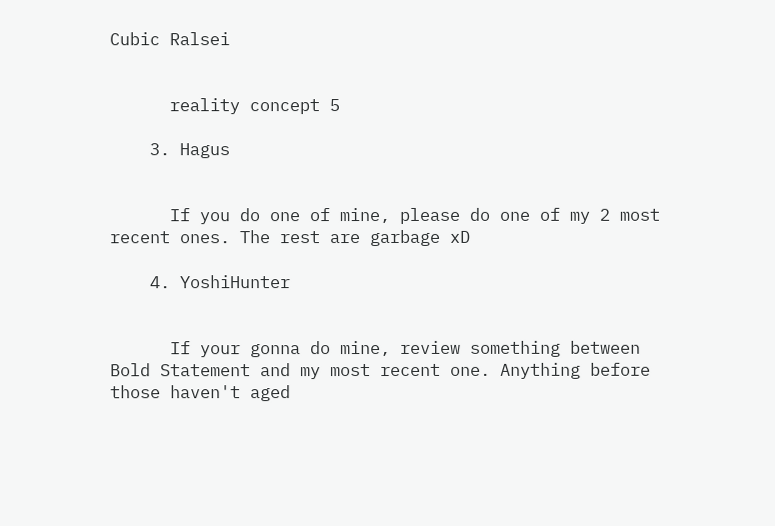Cubic Ralsei


      reality concept 5

    3. Hagus


      If you do one of mine, please do one of my 2 most recent ones. The rest are garbage xD

    4. YoshiHunter


      If your gonna do mine, review something between Bold Statement and my most recent one. Anything before those haven't aged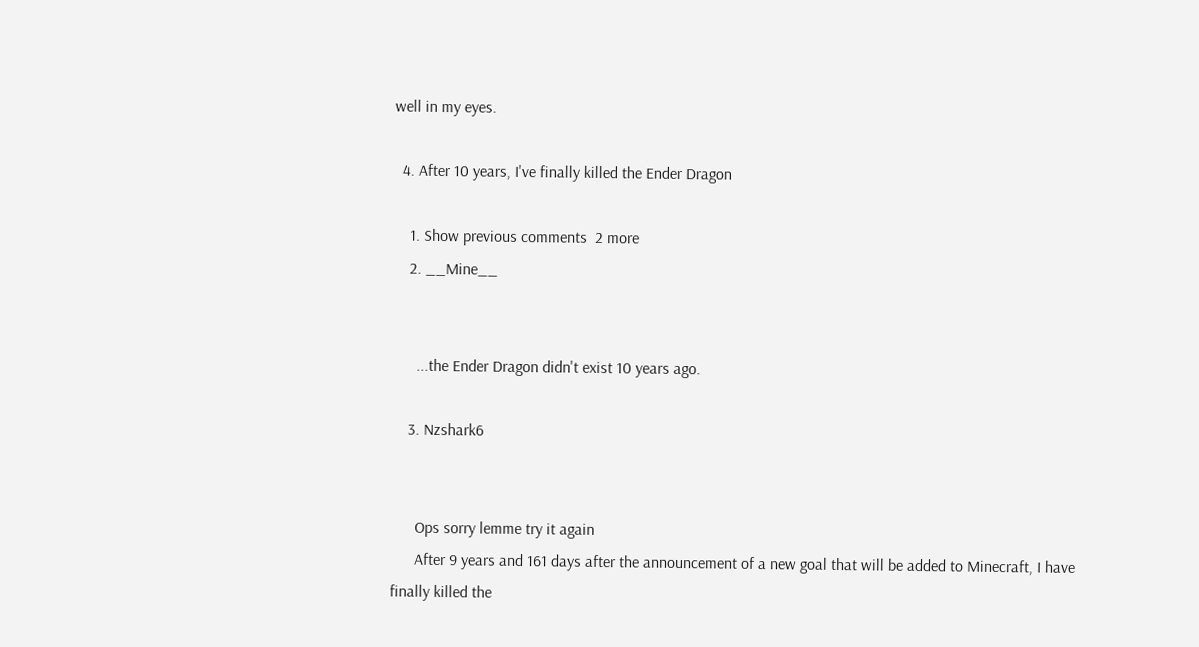well in my eyes.

  4. After 10 years, I've finally killed the Ender Dragon

    1. Show previous comments  2 more
    2. __Mine__


      ...the Ender Dragon didn't exist 10 years ago.

    3. Nzshark6


      Ops sorry lemme try it again
      After 9 years and 161 days after the announcement of a new goal that will be added to Minecraft, I have finally killed the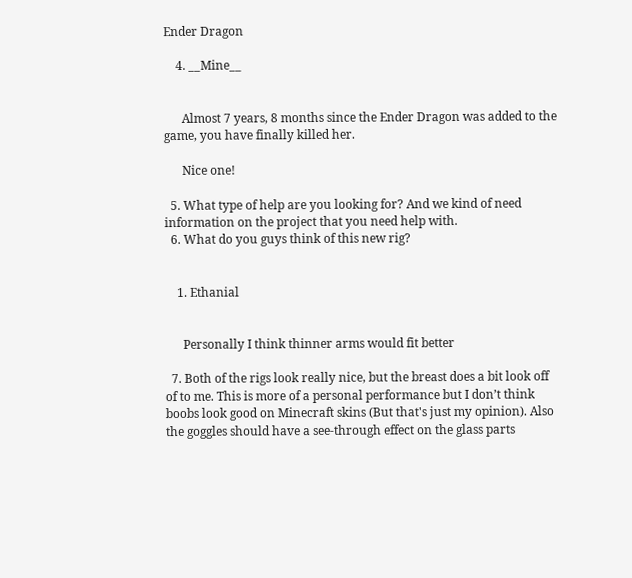Ender Dragon

    4. __Mine__


      Almost 7 years, 8 months since the Ender Dragon was added to the game, you have finally killed her.

      Nice one!

  5. What type of help are you looking for? And we kind of need information on the project that you need help with.
  6. What do you guys think of this new rig?


    1. Ethanial


      Personally I think thinner arms would fit better

  7. Both of the rigs look really nice, but the breast does a bit look off of to me. This is more of a personal performance but I don’t think boobs look good on Minecraft skins (But that's just my opinion). Also the goggles should have a see-through effect on the glass parts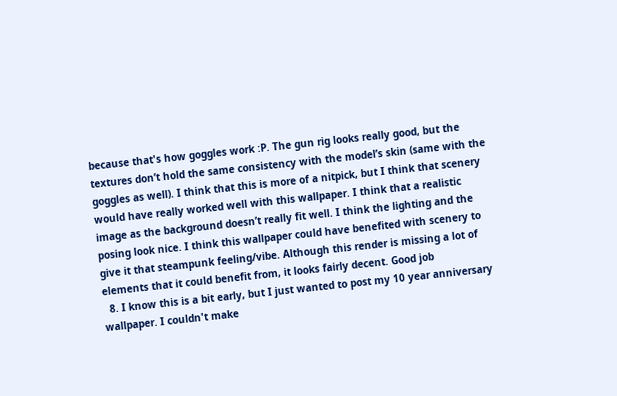because that's how goggles work :P. The gun rig looks really good, but the textures don’t hold the same consistency with the model’s skin (same with the goggles as well). I think that this is more of a nitpick, but I think that scenery would have really worked well with this wallpaper. I think that a realistic image as the background doesn’t really fit well. I think the lighting and the posing look nice. I think this wallpaper could have benefited with scenery to give it that steampunk feeling/vibe. Although this render is missing a lot of elements that it could benefit from, it looks fairly decent. Good job
  8. I know this is a bit early, but I just wanted to post my 10 year anniversary wallpaper. I couldn't make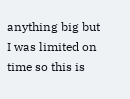anything big but I was limited on time so this is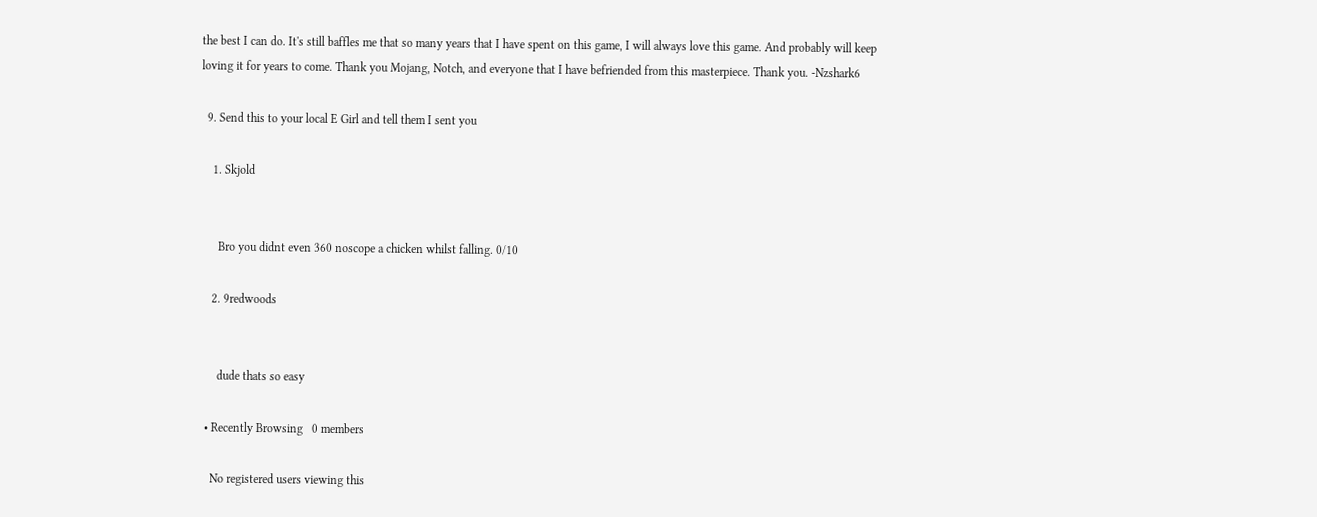the best I can do. It's still baffles me that so many years that I have spent on this game, I will always love this game. And probably will keep loving it for years to come. Thank you Mojang, Notch, and everyone that I have befriended from this masterpiece. Thank you. -Nzshark6

  9. Send this to your local E Girl and tell them I sent you

    1. Skjold


      Bro you didnt even 360 noscope a chicken whilst falling. 0/10

    2. 9redwoods


      dude thats so easy

  • Recently Browsing   0 members

    No registered users viewing this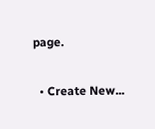page.

  • Create New...